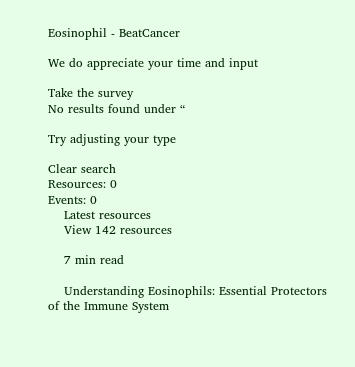Eosinophil - BeatCancer

We do appreciate your time and input

Take the survey
No results found under “

Try adjusting your type

Clear search
Resources: 0
Events: 0
    Latest resources
    View 142 resources

    7 min read

    Understanding Eosinophils: Essential Protectors of the Immune System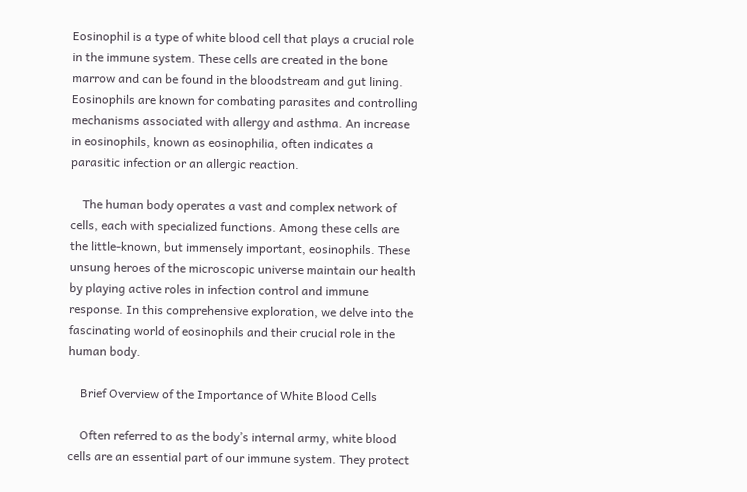Eosinophil is a type of white blood cell that plays a crucial role in the immune system. These cells are created in the bone marrow and can be found in the bloodstream and gut lining. Eosinophils are known for combating parasites and controlling mechanisms associated with allergy and asthma. An increase in eosinophils, known as eosinophilia, often indicates a parasitic infection or an allergic reaction.

    The human body operates a vast and complex network of cells, each with specialized functions. Among these cells are the little-known, but immensely important, eosinophils. These unsung heroes of the microscopic universe maintain our health by playing active roles in infection control and immune response. In this comprehensive exploration, we delve into the fascinating world of eosinophils and their crucial role in the human body.

    Brief Overview of the Importance of White Blood Cells

    Often referred to as the body’s internal army, white blood cells are an essential part of our immune system. They protect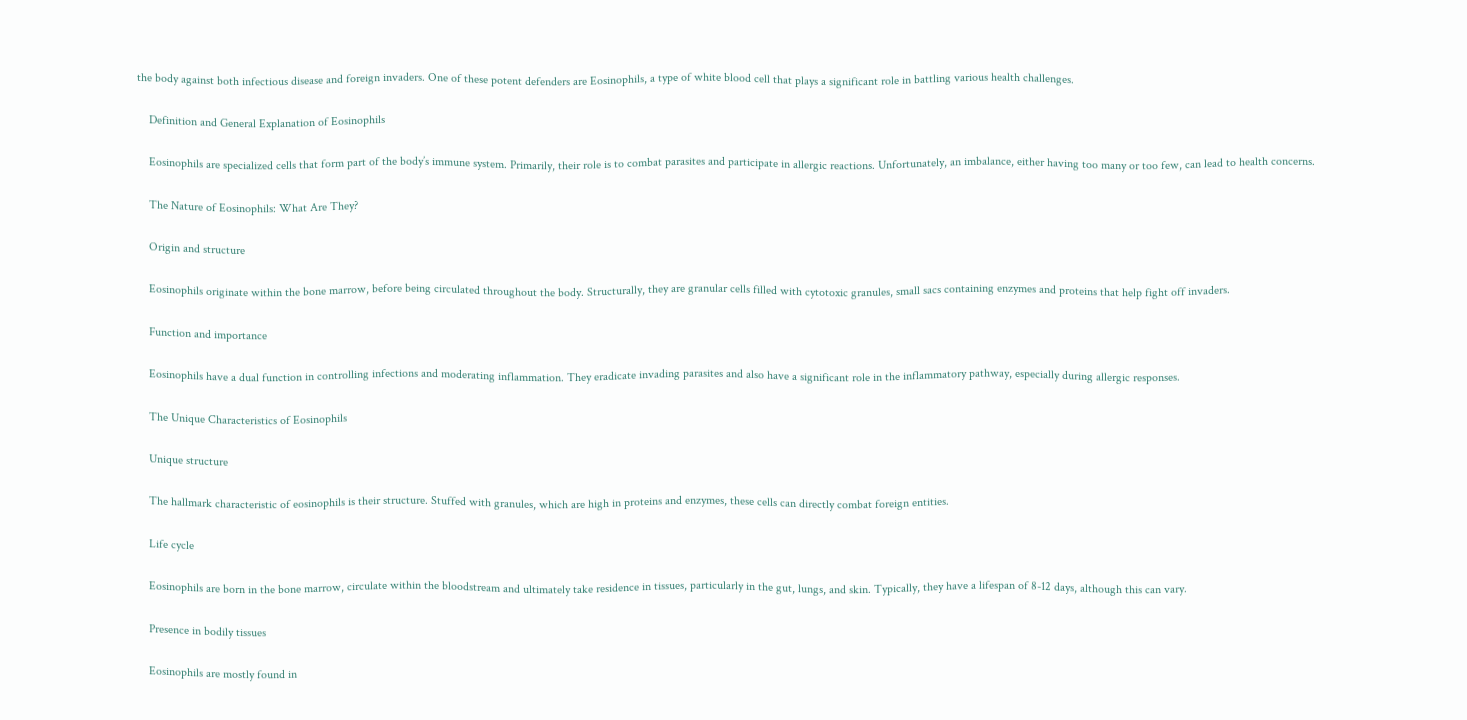the body against both infectious disease and foreign invaders. One of these potent defenders are Eosinophils, a type of white blood cell that plays a significant role in battling various health challenges.

    Definition and General Explanation of Eosinophils

    Eosinophils are specialized cells that form part of the body’s immune system. Primarily, their role is to combat parasites and participate in allergic reactions. Unfortunately, an imbalance, either having too many or too few, can lead to health concerns.

    The Nature of Eosinophils: What Are They?

    Origin and structure

    Eosinophils originate within the bone marrow, before being circulated throughout the body. Structurally, they are granular cells filled with cytotoxic granules, small sacs containing enzymes and proteins that help fight off invaders.

    Function and importance

    Eosinophils have a dual function in controlling infections and moderating inflammation. They eradicate invading parasites and also have a significant role in the inflammatory pathway, especially during allergic responses.

    The Unique Characteristics of Eosinophils

    Unique structure

    The hallmark characteristic of eosinophils is their structure. Stuffed with granules, which are high in proteins and enzymes, these cells can directly combat foreign entities.

    Life cycle

    Eosinophils are born in the bone marrow, circulate within the bloodstream and ultimately take residence in tissues, particularly in the gut, lungs, and skin. Typically, they have a lifespan of 8-12 days, although this can vary.

    Presence in bodily tissues

    Eosinophils are mostly found in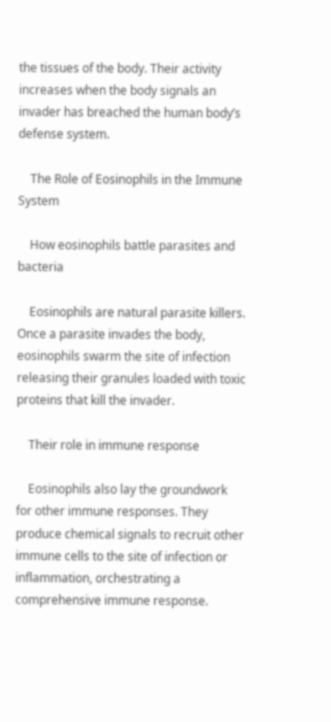the tissues of the body. Their activity increases when the body signals an invader has breached the human body’s defense system.

    The Role of Eosinophils in the Immune System

    How eosinophils battle parasites and bacteria

    Eosinophils are natural parasite killers. Once a parasite invades the body, eosinophils swarm the site of infection releasing their granules loaded with toxic proteins that kill the invader.

    Their role in immune response

    Eosinophils also lay the groundwork for other immune responses. They produce chemical signals to recruit other immune cells to the site of infection or inflammation, orchestrating a comprehensive immune response.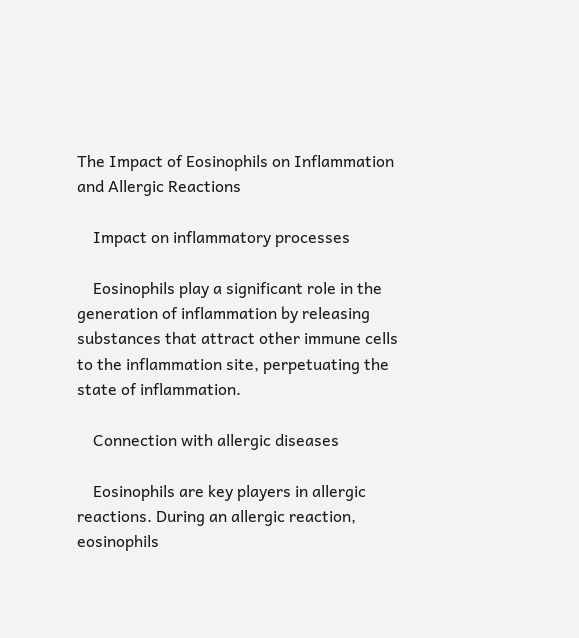The Impact of Eosinophils on Inflammation and Allergic Reactions

    Impact on inflammatory processes

    Eosinophils play a significant role in the generation of inflammation by releasing substances that attract other immune cells to the inflammation site, perpetuating the state of inflammation.

    Connection with allergic diseases

    Eosinophils are key players in allergic reactions. During an allergic reaction, eosinophils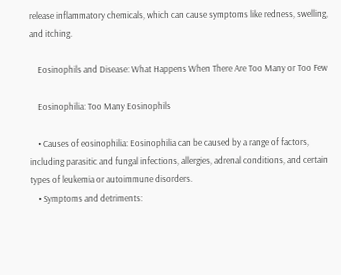release inflammatory chemicals, which can cause symptoms like redness, swelling, and itching.

    Eosinophils and Disease: What Happens When There Are Too Many or Too Few

    Eosinophilia: Too Many Eosinophils

    • Causes of eosinophilia: Eosinophilia can be caused by a range of factors, including parasitic and fungal infections, allergies, adrenal conditions, and certain types of leukemia or autoimmune disorders.
    • Symptoms and detriments: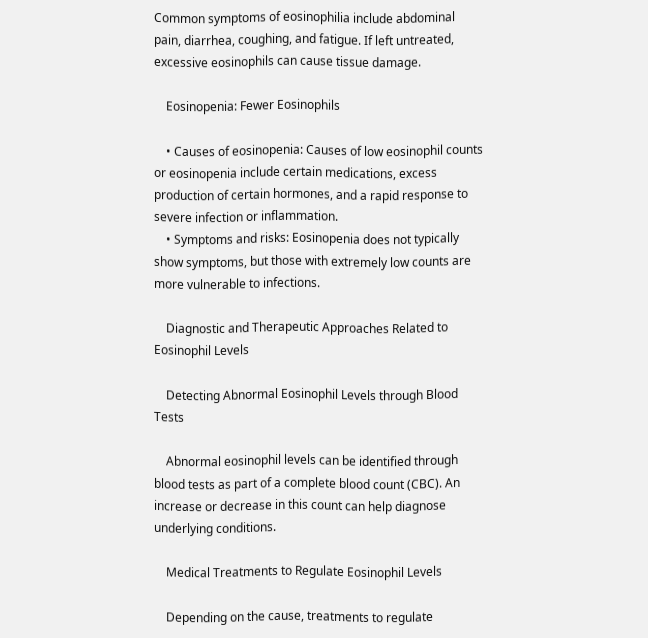Common symptoms of eosinophilia include abdominal pain, diarrhea, coughing, and fatigue. If left untreated, excessive eosinophils can cause tissue damage.

    Eosinopenia: Fewer Eosinophils

    • Causes of eosinopenia: Causes of low eosinophil counts or eosinopenia include certain medications, excess production of certain hormones, and a rapid response to severe infection or inflammation.
    • Symptoms and risks: Eosinopenia does not typically show symptoms, but those with extremely low counts are more vulnerable to infections.

    Diagnostic and Therapeutic Approaches Related to Eosinophil Levels

    Detecting Abnormal Eosinophil Levels through Blood Tests

    Abnormal eosinophil levels can be identified through blood tests as part of a complete blood count (CBC). An increase or decrease in this count can help diagnose underlying conditions.

    Medical Treatments to Regulate Eosinophil Levels

    Depending on the cause, treatments to regulate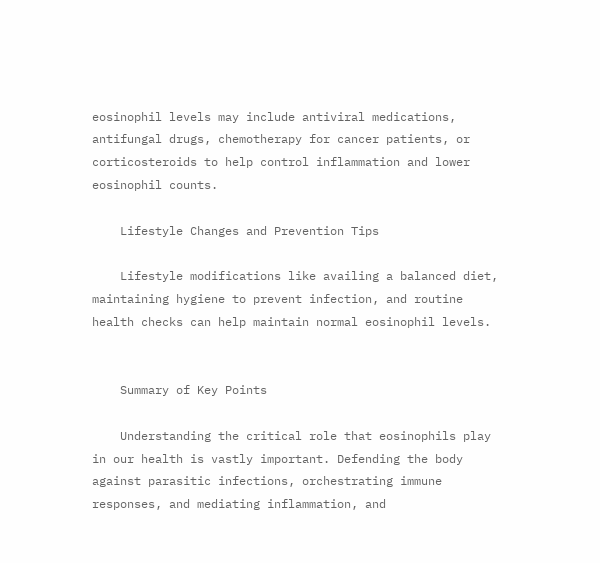eosinophil levels may include antiviral medications, antifungal drugs, chemotherapy for cancer patients, or corticosteroids to help control inflammation and lower eosinophil counts.

    Lifestyle Changes and Prevention Tips

    Lifestyle modifications like availing a balanced diet, maintaining hygiene to prevent infection, and routine health checks can help maintain normal eosinophil levels.


    Summary of Key Points

    Understanding the critical role that eosinophils play in our health is vastly important. Defending the body against parasitic infections, orchestrating immune responses, and mediating inflammation, and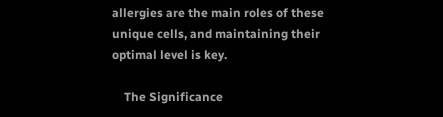allergies are the main roles of these unique cells, and maintaining their optimal level is key.

    The Significance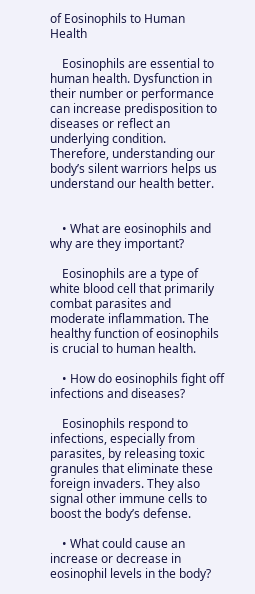of Eosinophils to Human Health

    Eosinophils are essential to human health. Dysfunction in their number or performance can increase predisposition to diseases or reflect an underlying condition. Therefore, understanding our body’s silent warriors helps us understand our health better.


    • What are eosinophils and why are they important?

    Eosinophils are a type of white blood cell that primarily combat parasites and moderate inflammation. The healthy function of eosinophils is crucial to human health.

    • How do eosinophils fight off infections and diseases?

    Eosinophils respond to infections, especially from parasites, by releasing toxic granules that eliminate these foreign invaders. They also signal other immune cells to boost the body’s defense.

    • What could cause an increase or decrease in eosinophil levels in the body?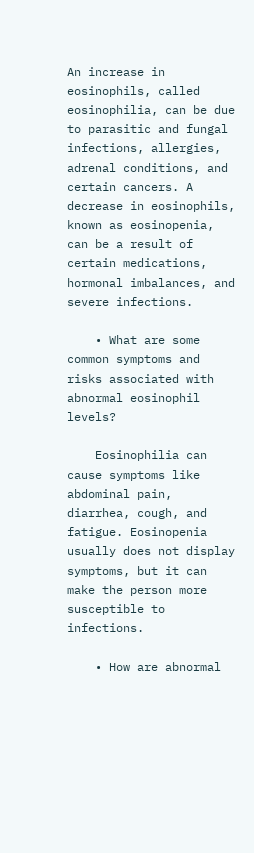An increase in eosinophils, called eosinophilia, can be due to parasitic and fungal infections, allergies, adrenal conditions, and certain cancers. A decrease in eosinophils, known as eosinopenia, can be a result of certain medications, hormonal imbalances, and severe infections.

    • What are some common symptoms and risks associated with abnormal eosinophil levels?

    Eosinophilia can cause symptoms like abdominal pain, diarrhea, cough, and fatigue. Eosinopenia usually does not display symptoms, but it can make the person more susceptible to infections.

    • How are abnormal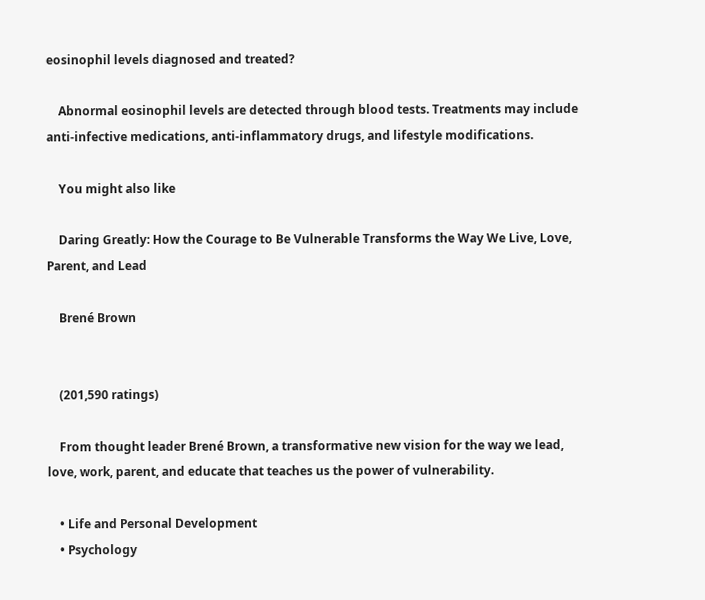eosinophil levels diagnosed and treated?

    Abnormal eosinophil levels are detected through blood tests. Treatments may include anti-infective medications, anti-inflammatory drugs, and lifestyle modifications.

    You might also like

    Daring Greatly: How the Courage to Be Vulnerable Transforms the Way We Live, Love, Parent, and Lead

    Brené Brown


    (201,590 ratings)

    From thought leader Brené Brown, a transformative new vision for the way we lead, love, work, parent, and educate that teaches us the power of vulnerability.

    • Life and Personal Development
    • Psychology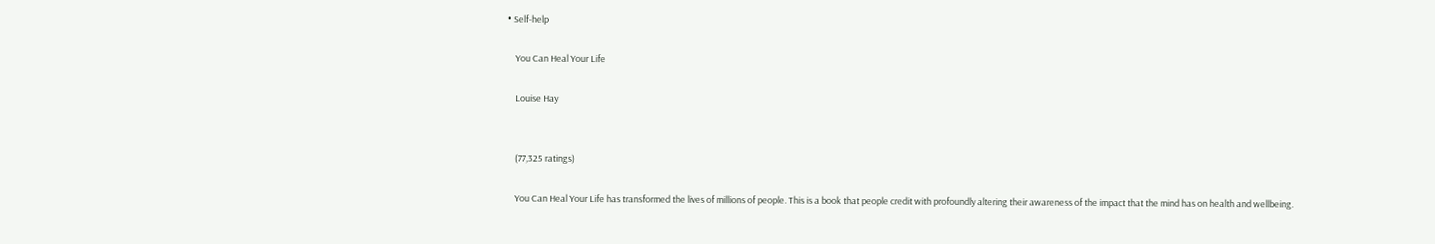• Self-help

    You Can Heal Your Life

    Louise Hay


    (77,325 ratings)

    You Can Heal Your Life has transformed the lives of millions of people. This is a book that people credit with profoundly altering their awareness of the impact that the mind has on health and wellbeing.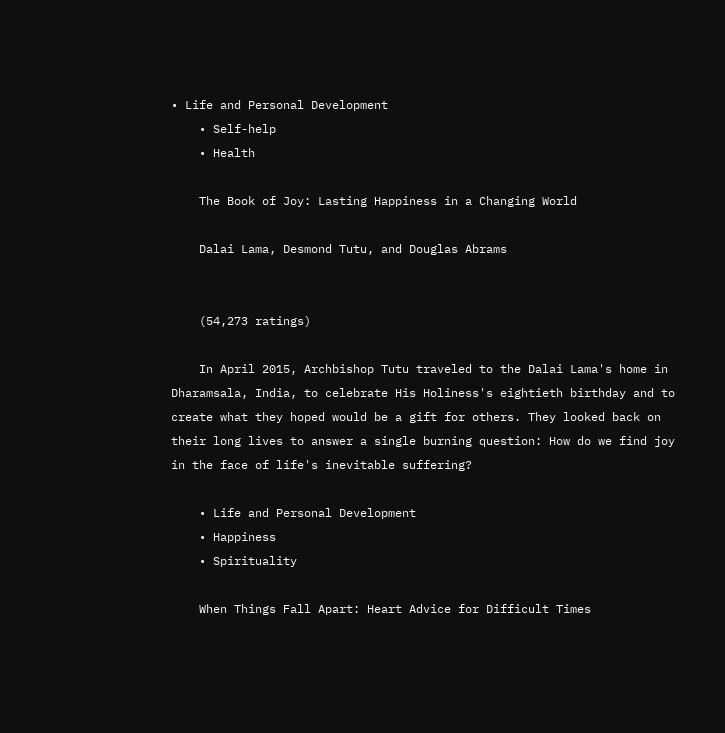• Life and Personal Development
    • Self-help
    • Health

    The Book of Joy: Lasting Happiness in a Changing World

    Dalai Lama, Desmond Tutu, and Douglas Abrams


    (54,273 ratings)

    In April 2015, Archbishop Tutu traveled to the Dalai Lama's home in Dharamsala, India, to celebrate His Holiness's eightieth birthday and to create what they hoped would be a gift for others. They looked back on their long lives to answer a single burning question: How do we find joy in the face of life's inevitable suffering?

    • Life and Personal Development
    • Happiness
    • Spirituality

    When Things Fall Apart: Heart Advice for Difficult Times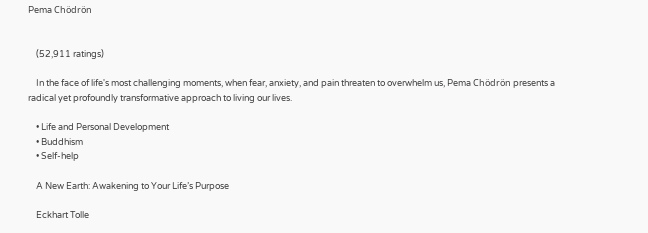Pema Chödrön


    (52,911 ratings)

    In the face of life's most challenging moments, when fear, anxiety, and pain threaten to overwhelm us, Pema Chödrön presents a radical yet profoundly transformative approach to living our lives.

    • Life and Personal Development
    • Buddhism
    • Self-help

    A New Earth: Awakening to Your Life’s Purpose

    Eckhart Tolle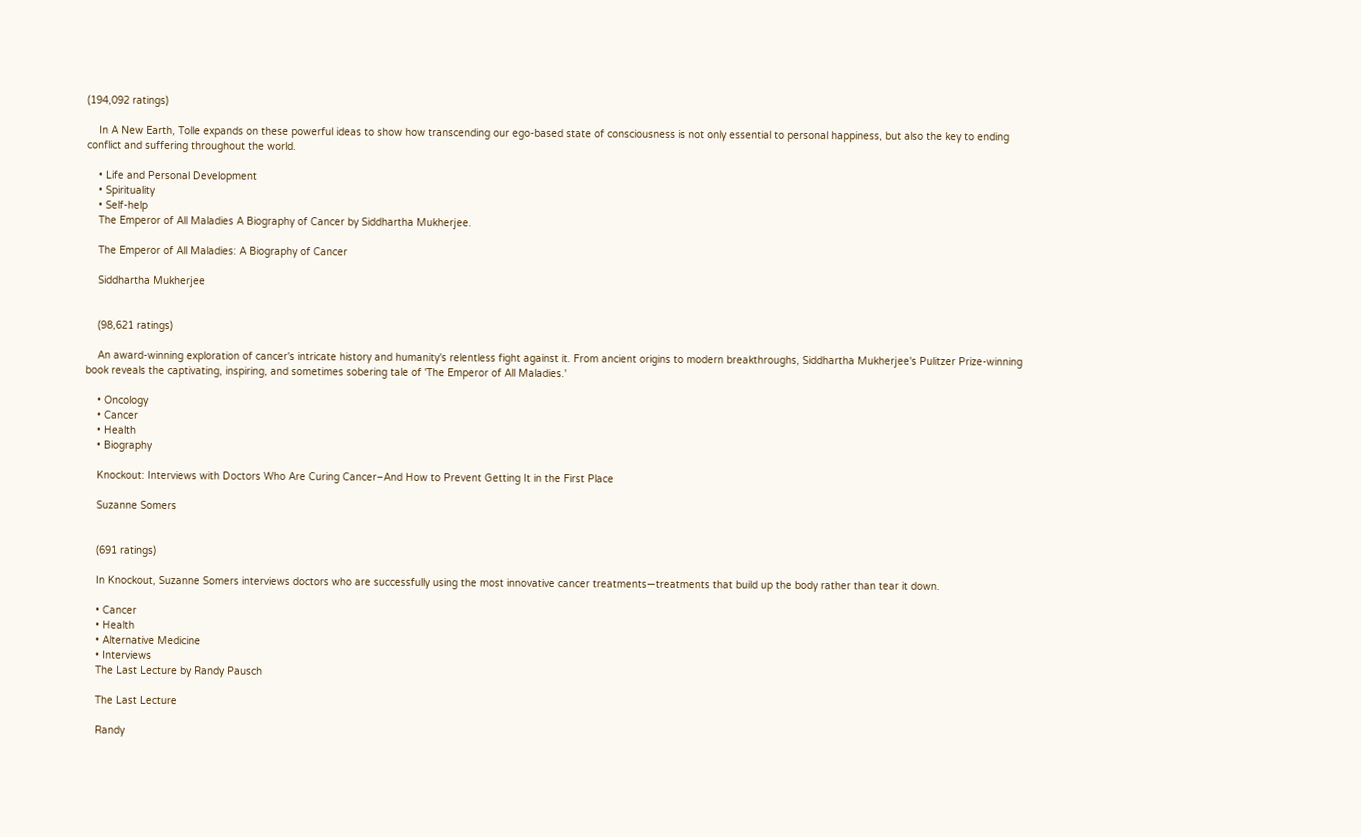(194,092 ratings)

    In A New Earth, Tolle expands on these powerful ideas to show how transcending our ego-based state of consciousness is not only essential to personal happiness, but also the key to ending conflict and suffering throughout the world.

    • Life and Personal Development
    • Spirituality
    • Self-help
    The Emperor of All Maladies A Biography of Cancer by Siddhartha Mukherjee.

    The Emperor of All Maladies: A Biography of Cancer

    Siddhartha Mukherjee


    (98,621 ratings)

    An award-winning exploration of cancer's intricate history and humanity's relentless fight against it. From ancient origins to modern breakthroughs, Siddhartha Mukherjee's Pulitzer Prize-winning book reveals the captivating, inspiring, and sometimes sobering tale of 'The Emperor of All Maladies.'

    • Oncology
    • Cancer
    • Health
    • Biography

    Knockout: Interviews with Doctors Who Are Curing Cancer–And How to Prevent Getting It in the First Place

    Suzanne Somers


    (691 ratings)

    In Knockout, Suzanne Somers interviews doctors who are successfully using the most innovative cancer treatments—treatments that build up the body rather than tear it down.

    • Cancer
    • Health
    • Alternative Medicine
    • Interviews
    The Last Lecture by Randy Pausch

    The Last Lecture

    Randy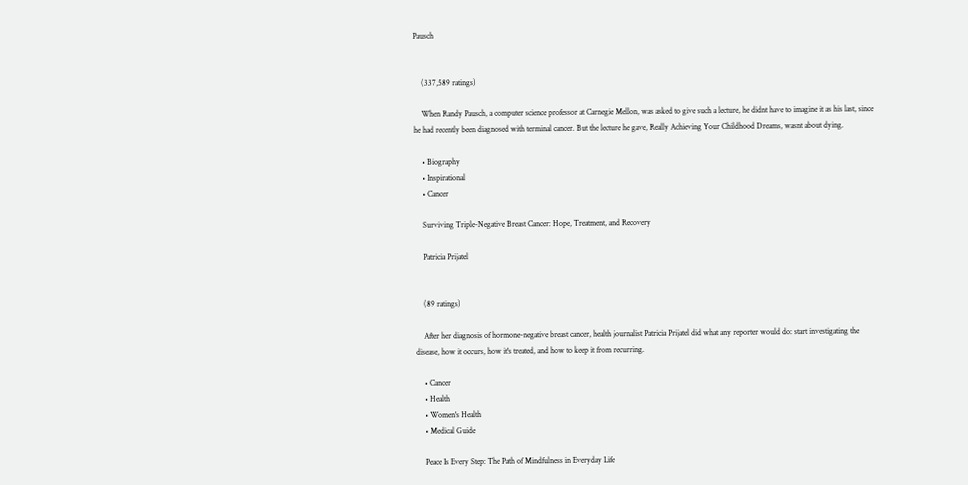Pausch


    (337,589 ratings)

    When Randy Pausch, a computer science professor at Carnegie Mellon, was asked to give such a lecture, he didnt have to imagine it as his last, since he had recently been diagnosed with terminal cancer. But the lecture he gave, Really Achieving Your Childhood Dreams, wasnt about dying.

    • Biography
    • Inspirational
    • Cancer

    Surviving Triple-Negative Breast Cancer: Hope, Treatment, and Recovery

    Patricia Prijatel


    (89 ratings)

    After her diagnosis of hormone-negative breast cancer, health journalist Patricia Prijatel did what any reporter would do: start investigating the disease, how it occurs, how it's treated, and how to keep it from recurring.

    • Cancer
    • Health
    • Women's Health
    • Medical Guide

    Peace Is Every Step: The Path of Mindfulness in Everyday Life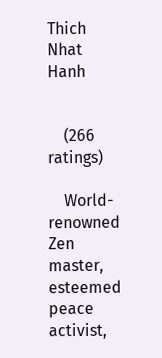Thich Nhat Hanh


    (266 ratings)

    World-renowned Zen master, esteemed peace activist,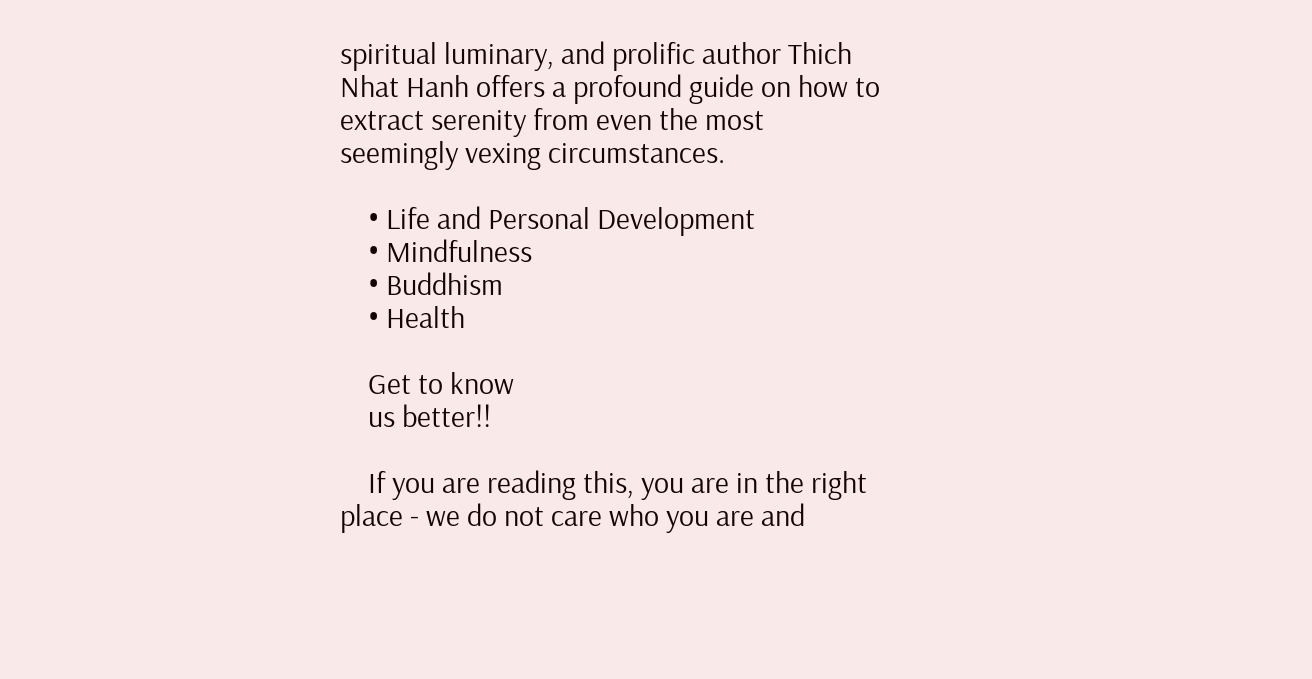spiritual luminary, and prolific author Thich Nhat Hanh offers a profound guide on how to extract serenity from even the most seemingly vexing circumstances.

    • Life and Personal Development
    • Mindfulness
    • Buddhism
    • Health

    Get to know
    us better!!

    If you are reading this, you are in the right place - we do not care who you are and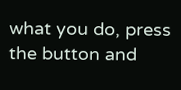what you do, press the button and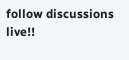follow discussions live!!